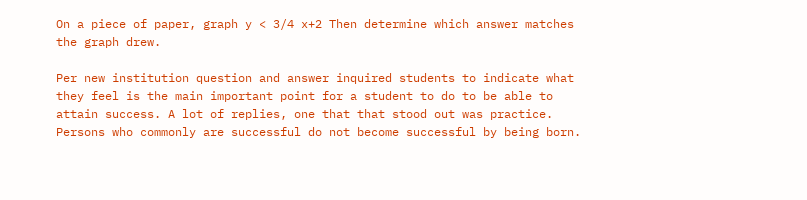On a piece of paper, graph y < 3/4 x+2 Then determine which answer matches the graph drew.

Per new institution question and answer inquired students to indicate what they feel is the main important point for a student to do to be able to attain success. A lot of replies, one that that stood out was practice. Persons who commonly are successful do not become successful by being born.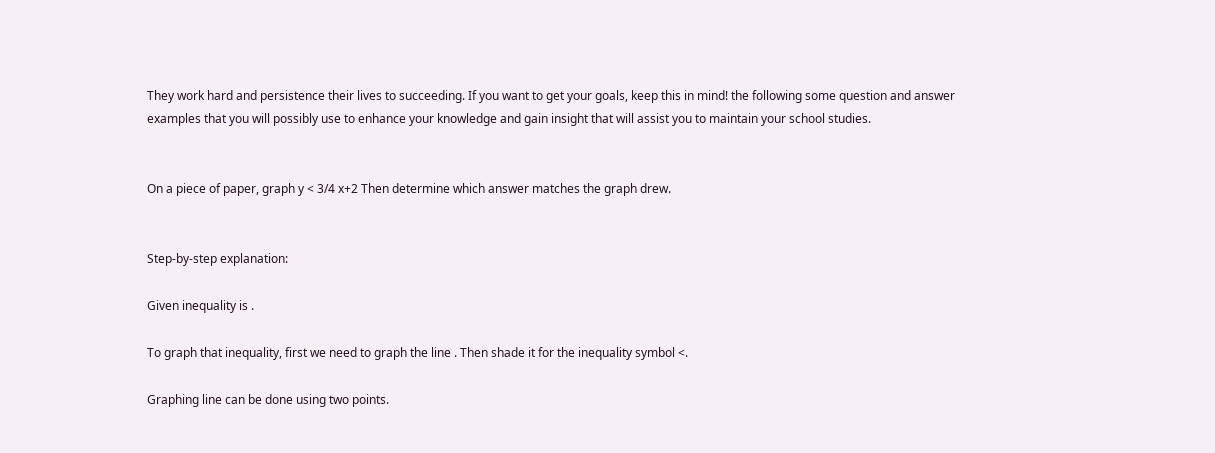They work hard and persistence their lives to succeeding. If you want to get your goals, keep this in mind! the following some question and answer examples that you will possibly use to enhance your knowledge and gain insight that will assist you to maintain your school studies.


On a piece of paper, graph y < 3/4 x+2 Then determine which answer matches the graph drew.


Step-by-step explanation:

Given inequality is .

To graph that inequality, first we need to graph the line . Then shade it for the inequality symbol <.

Graphing line can be done using two points.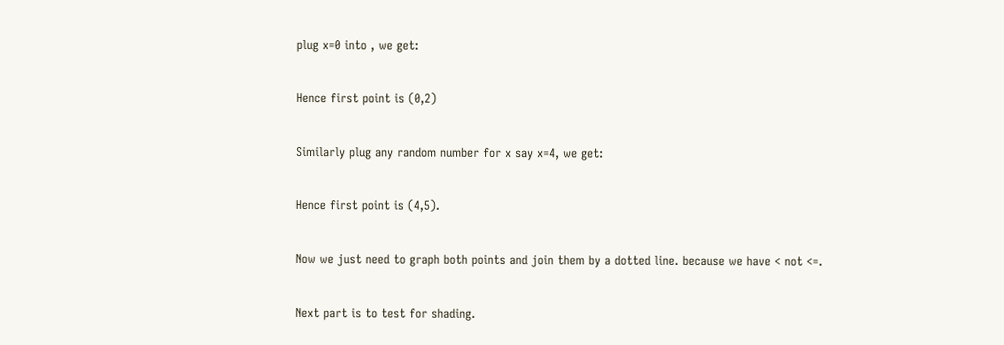plug x=0 into , we get:

Hence first point is (0,2)

Similarly plug any random number for x say x=4, we get:

Hence first point is (4,5).

Now we just need to graph both points and join them by a dotted line. because we have < not <=.

Next part is to test for shading.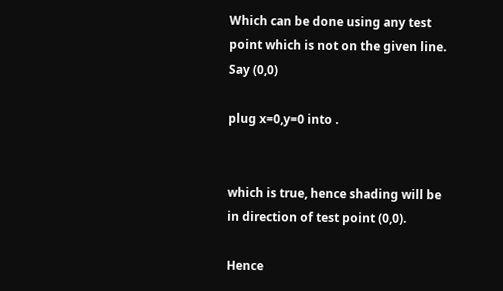Which can be done using any test point which is not on the given line. Say (0,0)

plug x=0,y=0 into .


which is true, hence shading will be in direction of test point (0,0).

Hence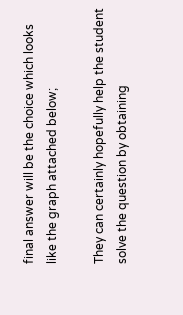final answer will be the choice which looks like the graph attached below;

They can certainly hopefully help the student solve the question by obtaining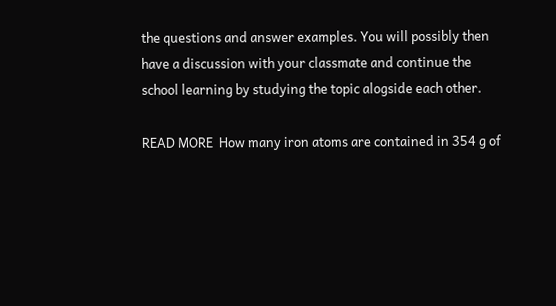the questions and answer examples. You will possibly then have a discussion with your classmate and continue the school learning by studying the topic alogside each other.

READ MORE  How many iron atoms are contained in 354 g of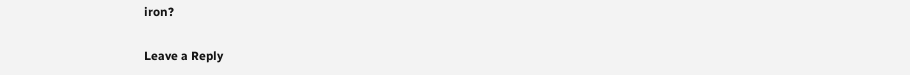iron?

Leave a Reply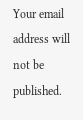Your email address will not be published.